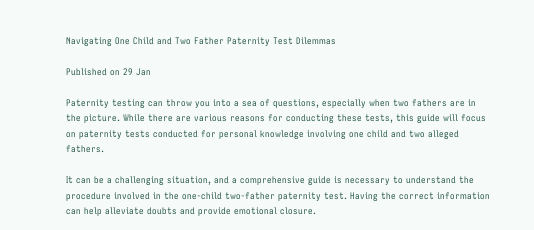Navigating One Child and Two Father Paternity Test Dilemmas

Published on 29 Jan

Paternity testing can throw you into a sea of questions, especially when two fathers are in the picture. While there are various reasons for conducting these tests, this guide will focus on paternity tests conducted for personal knowledge involving one child and two alleged fathers.

It can be a challenging situation, and a comprehensive guide is necessary to understand the procedure involved in the one-child two-father paternity test. Having the correct information can help alleviate doubts and provide emotional closure.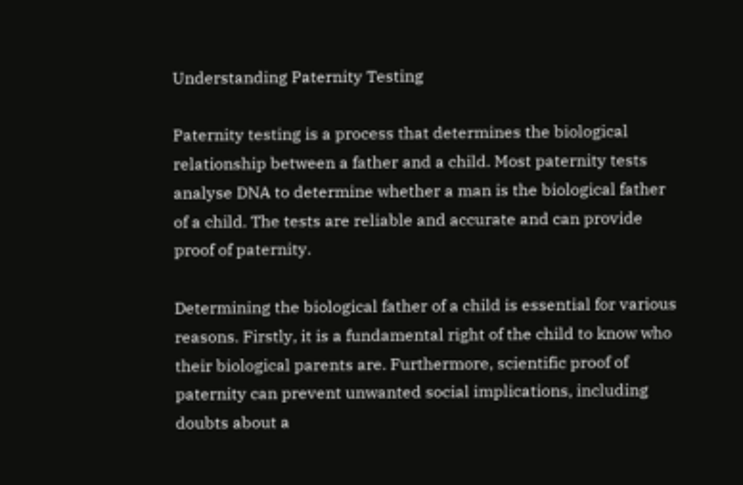Understanding Paternity Testing

Paternity testing is a process that determines the biological relationship between a father and a child. Most paternity tests analyse DNA to determine whether a man is the biological father of a child. The tests are reliable and accurate and can provide proof of paternity.

Determining the biological father of a child is essential for various reasons. Firstly, it is a fundamental right of the child to know who their biological parents are. Furthermore, scientific proof of paternity can prevent unwanted social implications, including doubts about a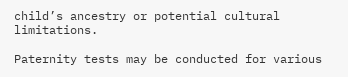child’s ancestry or potential cultural limitations.

Paternity tests may be conducted for various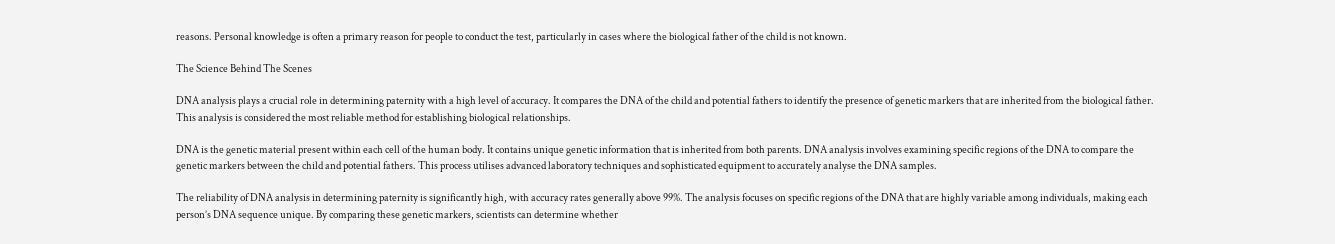reasons. Personal knowledge is often a primary reason for people to conduct the test, particularly in cases where the biological father of the child is not known.

The Science Behind The Scenes

DNA analysis plays a crucial role in determining paternity with a high level of accuracy. It compares the DNA of the child and potential fathers to identify the presence of genetic markers that are inherited from the biological father. This analysis is considered the most reliable method for establishing biological relationships.

DNA is the genetic material present within each cell of the human body. It contains unique genetic information that is inherited from both parents. DNA analysis involves examining specific regions of the DNA to compare the genetic markers between the child and potential fathers. This process utilises advanced laboratory techniques and sophisticated equipment to accurately analyse the DNA samples.

The reliability of DNA analysis in determining paternity is significantly high, with accuracy rates generally above 99%. The analysis focuses on specific regions of the DNA that are highly variable among individuals, making each person’s DNA sequence unique. By comparing these genetic markers, scientists can determine whether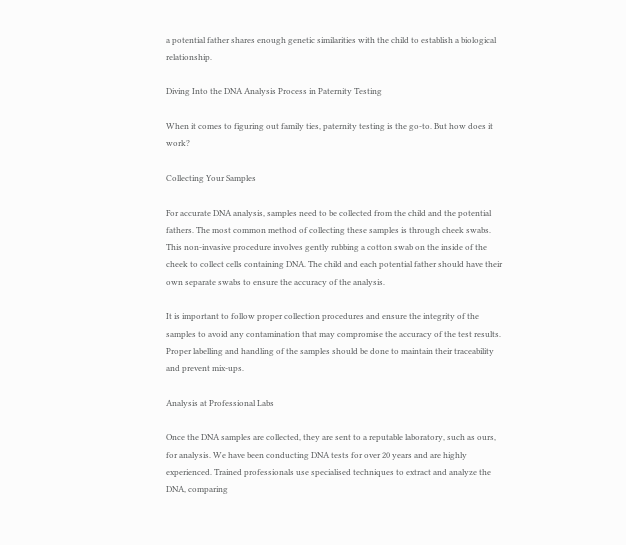a potential father shares enough genetic similarities with the child to establish a biological relationship.

Diving Into the DNA Analysis Process in Paternity Testing

When it comes to figuring out family ties, paternity testing is the go-to. But how does it work?

Collecting Your Samples

For accurate DNA analysis, samples need to be collected from the child and the potential fathers. The most common method of collecting these samples is through cheek swabs. This non-invasive procedure involves gently rubbing a cotton swab on the inside of the cheek to collect cells containing DNA. The child and each potential father should have their own separate swabs to ensure the accuracy of the analysis.

It is important to follow proper collection procedures and ensure the integrity of the samples to avoid any contamination that may compromise the accuracy of the test results. Proper labelling and handling of the samples should be done to maintain their traceability and prevent mix-ups.

Analysis at Professional Labs

Once the DNA samples are collected, they are sent to a reputable laboratory, such as ours, for analysis. We have been conducting DNA tests for over 20 years and are highly experienced. Trained professionals use specialised techniques to extract and analyze the DNA, comparing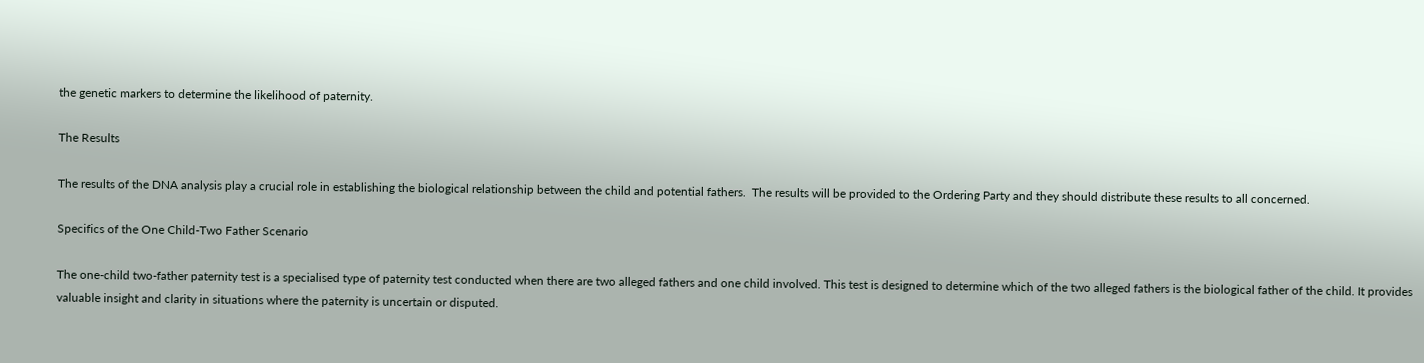the genetic markers to determine the likelihood of paternity.

The Results

The results of the DNA analysis play a crucial role in establishing the biological relationship between the child and potential fathers.  The results will be provided to the Ordering Party and they should distribute these results to all concerned.

Specifics of the One Child-Two Father Scenario

The one-child two-father paternity test is a specialised type of paternity test conducted when there are two alleged fathers and one child involved. This test is designed to determine which of the two alleged fathers is the biological father of the child. It provides valuable insight and clarity in situations where the paternity is uncertain or disputed.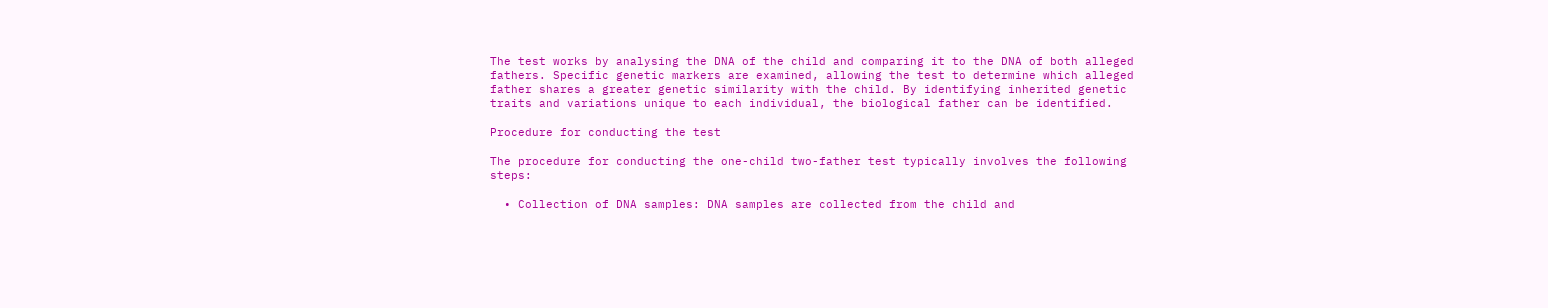The test works by analysing the DNA of the child and comparing it to the DNA of both alleged fathers. Specific genetic markers are examined, allowing the test to determine which alleged father shares a greater genetic similarity with the child. By identifying inherited genetic traits and variations unique to each individual, the biological father can be identified.

Procedure for conducting the test

The procedure for conducting the one-child two-father test typically involves the following steps:

  • Collection of DNA samples: DNA samples are collected from the child and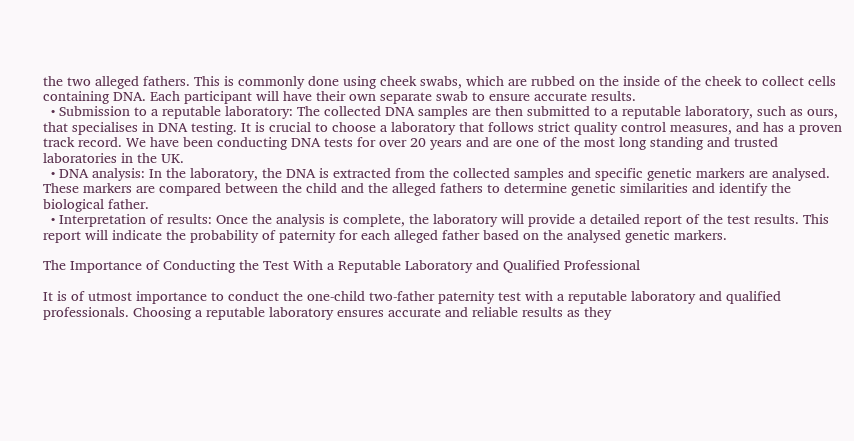the two alleged fathers. This is commonly done using cheek swabs, which are rubbed on the inside of the cheek to collect cells containing DNA. Each participant will have their own separate swab to ensure accurate results.
  • Submission to a reputable laboratory: The collected DNA samples are then submitted to a reputable laboratory, such as ours, that specialises in DNA testing. It is crucial to choose a laboratory that follows strict quality control measures, and has a proven track record. We have been conducting DNA tests for over 20 years and are one of the most long standing and trusted laboratories in the UK.
  • DNA analysis: In the laboratory, the DNA is extracted from the collected samples and specific genetic markers are analysed. These markers are compared between the child and the alleged fathers to determine genetic similarities and identify the biological father.
  • Interpretation of results: Once the analysis is complete, the laboratory will provide a detailed report of the test results. This report will indicate the probability of paternity for each alleged father based on the analysed genetic markers.

The Importance of Conducting the Test With a Reputable Laboratory and Qualified Professional

It is of utmost importance to conduct the one-child two-father paternity test with a reputable laboratory and qualified professionals. Choosing a reputable laboratory ensures accurate and reliable results as they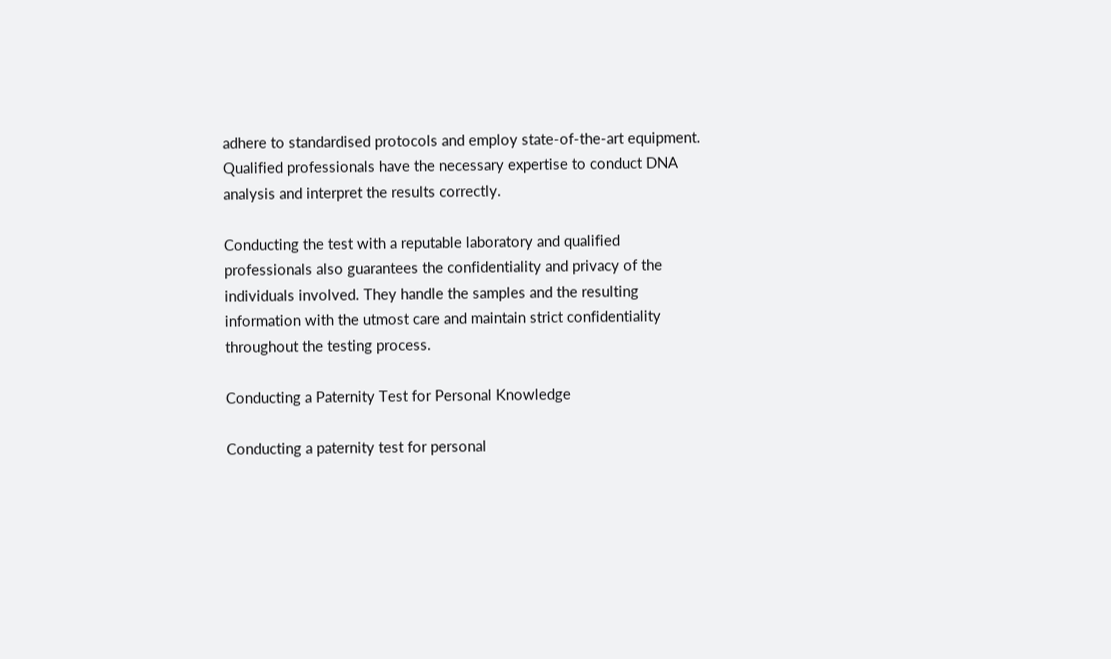adhere to standardised protocols and employ state-of-the-art equipment. Qualified professionals have the necessary expertise to conduct DNA analysis and interpret the results correctly.

Conducting the test with a reputable laboratory and qualified professionals also guarantees the confidentiality and privacy of the individuals involved. They handle the samples and the resulting information with the utmost care and maintain strict confidentiality throughout the testing process.

Conducting a Paternity Test for Personal Knowledge

Conducting a paternity test for personal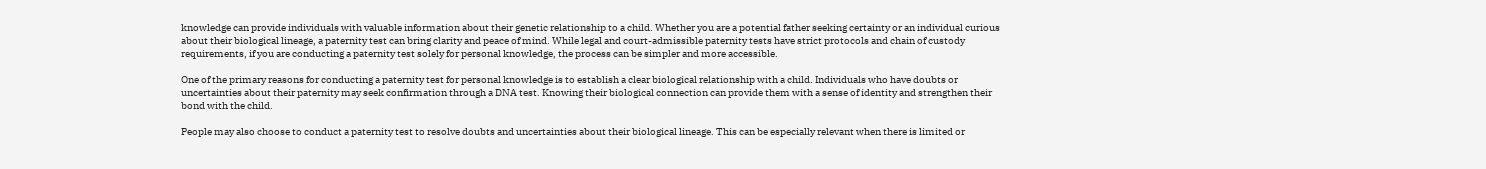knowledge can provide individuals with valuable information about their genetic relationship to a child. Whether you are a potential father seeking certainty or an individual curious about their biological lineage, a paternity test can bring clarity and peace of mind. While legal and court-admissible paternity tests have strict protocols and chain of custody requirements, if you are conducting a paternity test solely for personal knowledge, the process can be simpler and more accessible.

One of the primary reasons for conducting a paternity test for personal knowledge is to establish a clear biological relationship with a child. Individuals who have doubts or uncertainties about their paternity may seek confirmation through a DNA test. Knowing their biological connection can provide them with a sense of identity and strengthen their bond with the child.

People may also choose to conduct a paternity test to resolve doubts and uncertainties about their biological lineage. This can be especially relevant when there is limited or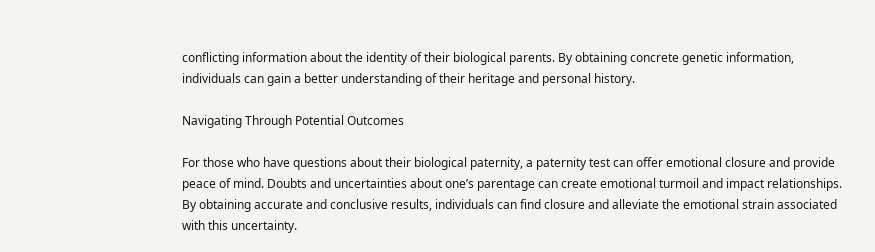conflicting information about the identity of their biological parents. By obtaining concrete genetic information, individuals can gain a better understanding of their heritage and personal history.

Navigating Through Potential Outcomes

For those who have questions about their biological paternity, a paternity test can offer emotional closure and provide peace of mind. Doubts and uncertainties about one’s parentage can create emotional turmoil and impact relationships. By obtaining accurate and conclusive results, individuals can find closure and alleviate the emotional strain associated with this uncertainty.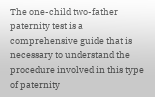The one-child two-father paternity test is a comprehensive guide that is necessary to understand the procedure involved in this type of paternity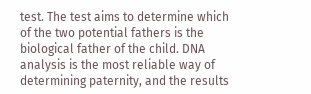test. The test aims to determine which of the two potential fathers is the biological father of the child. DNA analysis is the most reliable way of determining paternity, and the results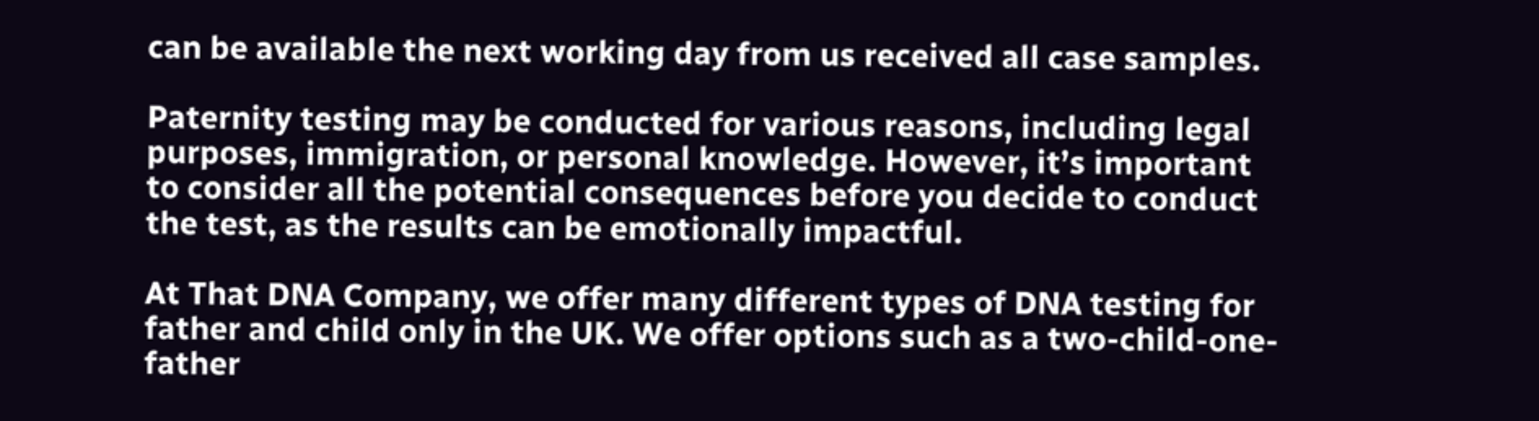can be available the next working day from us received all case samples.

Paternity testing may be conducted for various reasons, including legal purposes, immigration, or personal knowledge. However, it’s important to consider all the potential consequences before you decide to conduct the test, as the results can be emotionally impactful.

At That DNA Company, we offer many different types of DNA testing for father and child only in the UK. We offer options such as a two-child-one-father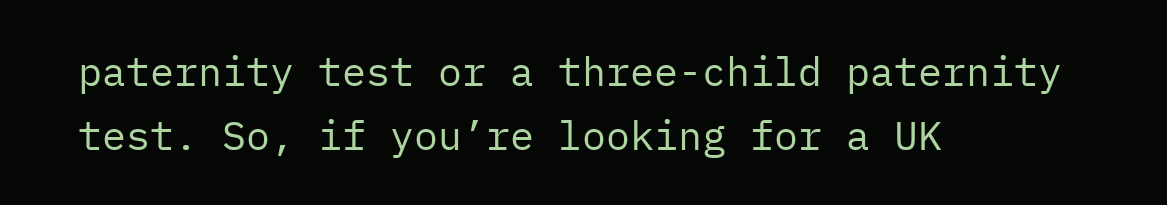paternity test or a three-child paternity test. So, if you’re looking for a UK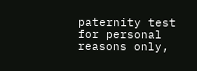paternity test for personal reasons only,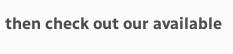then check out our available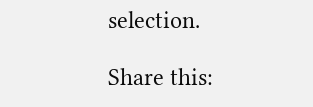selection.

Share this: